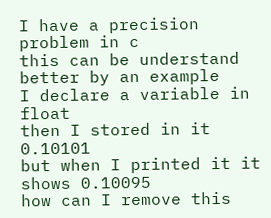I have a precision problem in c
this can be understand better by an example
I declare a variable in float
then I stored in it 0.10101
but when I printed it it shows 0.10095
how can I remove this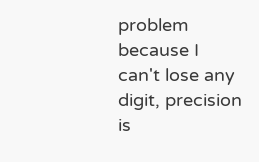problem because I can't lose any digit, precision is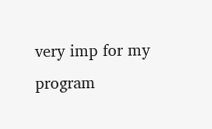very imp for my program